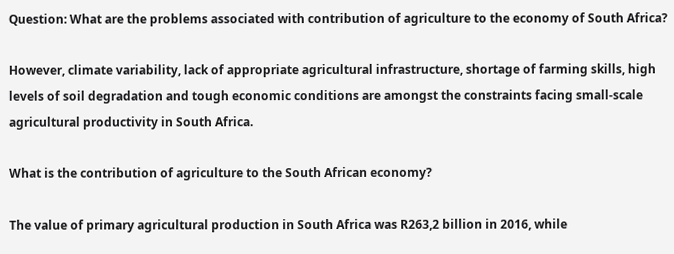Question: What are the problems associated with contribution of agriculture to the economy of South Africa?

However, climate variability, lack of appropriate agricultural infrastructure, shortage of farming skills, high levels of soil degradation and tough economic conditions are amongst the constraints facing small-scale agricultural productivity in South Africa.

What is the contribution of agriculture to the South African economy?

The value of primary agricultural production in South Africa was R263,2 billion in 2016, while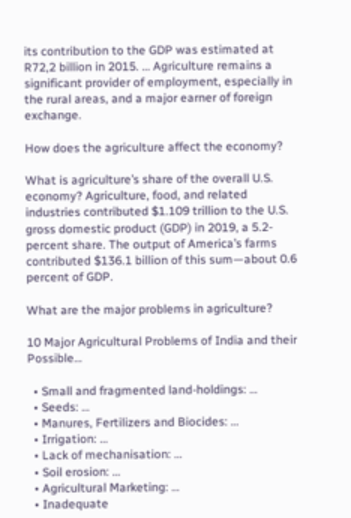its contribution to the GDP was estimated at R72,2 billion in 2015. … Agriculture remains a significant provider of employment, especially in the rural areas, and a major earner of foreign exchange.

How does the agriculture affect the economy?

What is agriculture’s share of the overall U.S. economy? Agriculture, food, and related industries contributed $1.109 trillion to the U.S. gross domestic product (GDP) in 2019, a 5.2-percent share. The output of America’s farms contributed $136.1 billion of this sum—about 0.6 percent of GDP.

What are the major problems in agriculture?

10 Major Agricultural Problems of India and their Possible…

  • Small and fragmented land-holdings: …
  • Seeds: …
  • Manures, Fertilizers and Biocides: …
  • Irrigation: …
  • Lack of mechanisation: …
  • Soil erosion: …
  • Agricultural Marketing: …
  • Inadequate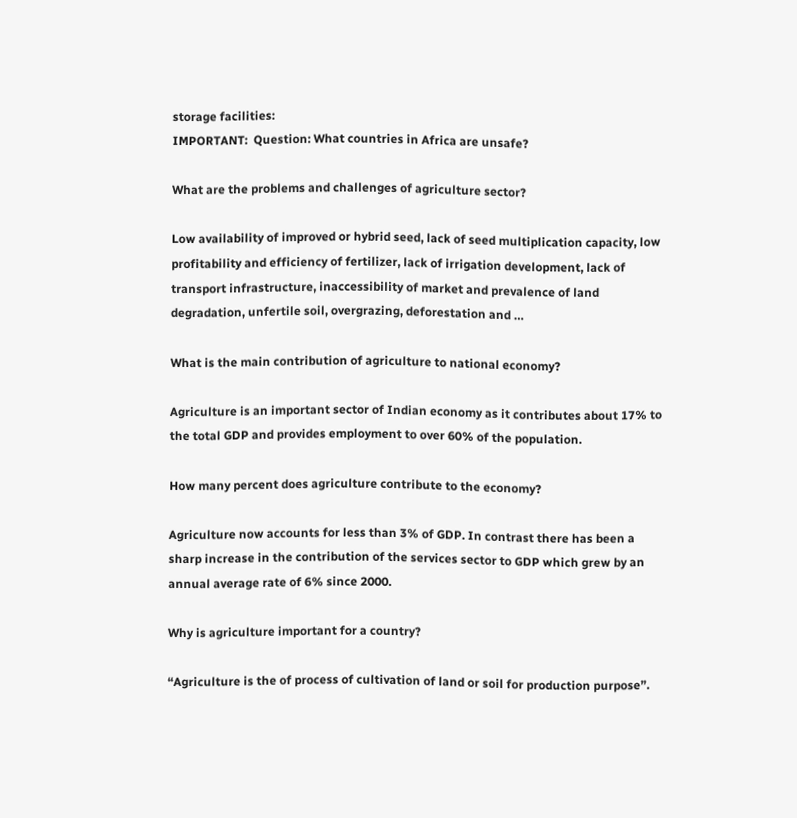storage facilities:
IMPORTANT:  Question: What countries in Africa are unsafe?

What are the problems and challenges of agriculture sector?

Low availability of improved or hybrid seed, lack of seed multiplication capacity, low profitability and efficiency of fertilizer, lack of irrigation development, lack of transport infrastructure, inaccessibility of market and prevalence of land degradation, unfertile soil, overgrazing, deforestation and …

What is the main contribution of agriculture to national economy?

Agriculture is an important sector of Indian economy as it contributes about 17% to the total GDP and provides employment to over 60% of the population.

How many percent does agriculture contribute to the economy?

Agriculture now accounts for less than 3% of GDP. In contrast there has been a sharp increase in the contribution of the services sector to GDP which grew by an annual average rate of 6% since 2000.

Why is agriculture important for a country?

“Agriculture is the of process of cultivation of land or soil for production purpose”.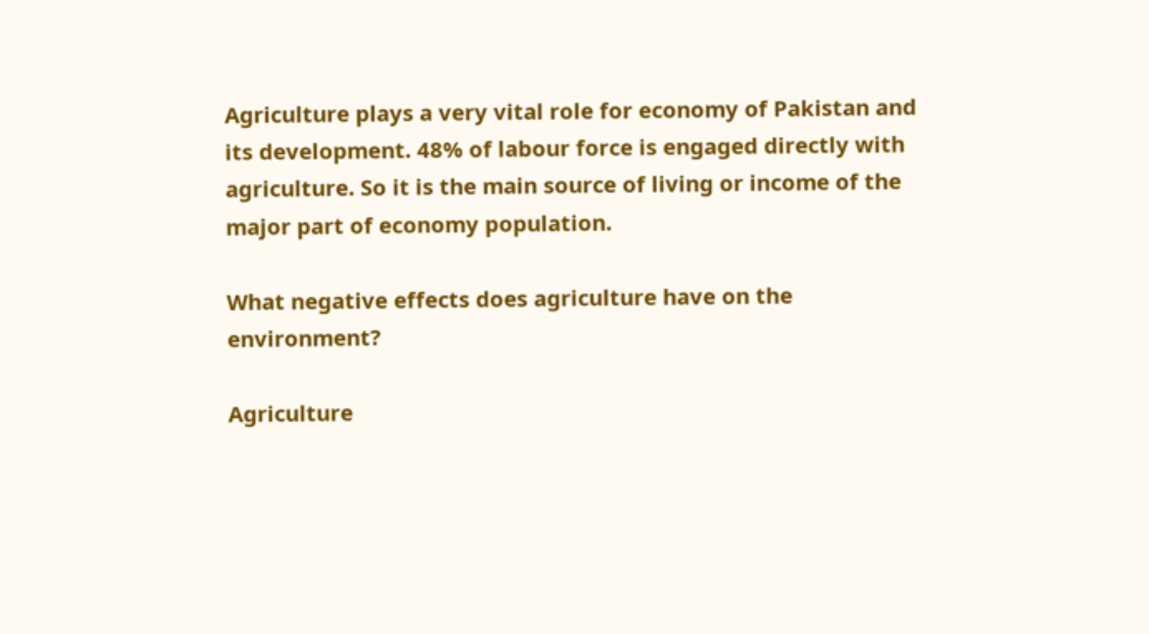Agriculture plays a very vital role for economy of Pakistan and its development. 48% of labour force is engaged directly with agriculture. So it is the main source of living or income of the major part of economy population.

What negative effects does agriculture have on the environment?

Agriculture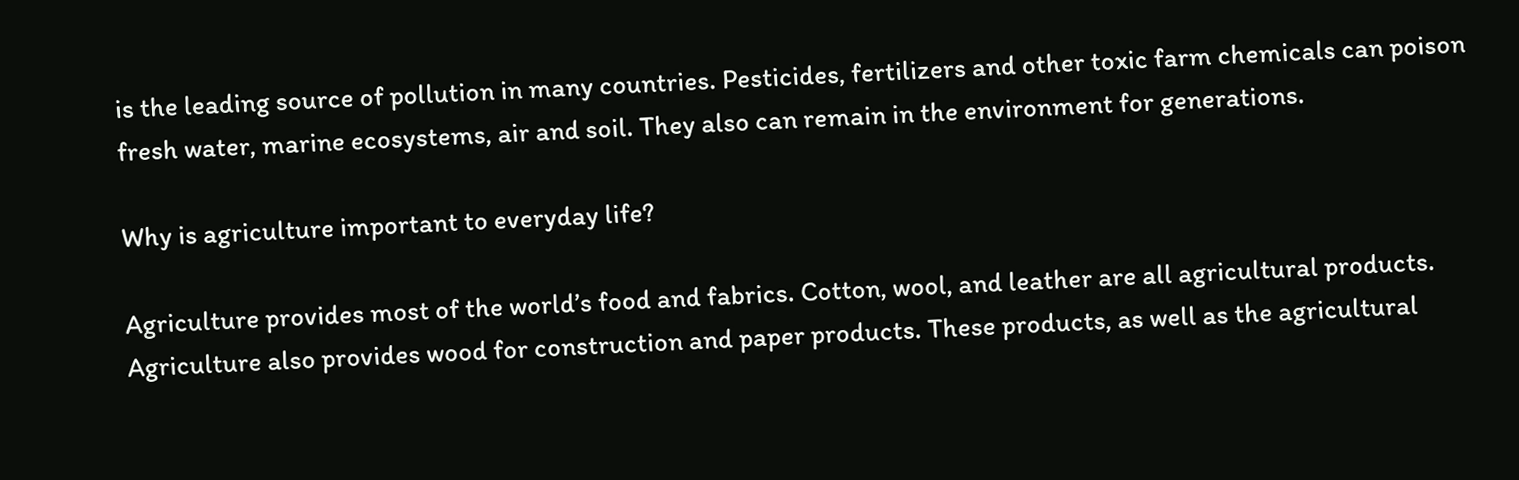is the leading source of pollution in many countries. Pesticides, fertilizers and other toxic farm chemicals can poison fresh water, marine ecosystems, air and soil. They also can remain in the environment for generations.

Why is agriculture important to everyday life?

Agriculture provides most of the world’s food and fabrics. Cotton, wool, and leather are all agricultural products. Agriculture also provides wood for construction and paper products. These products, as well as the agricultural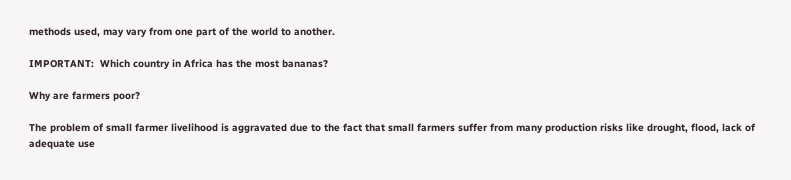methods used, may vary from one part of the world to another.

IMPORTANT:  Which country in Africa has the most bananas?

Why are farmers poor?

The problem of small farmer livelihood is aggravated due to the fact that small farmers suffer from many production risks like drought, flood, lack of adequate use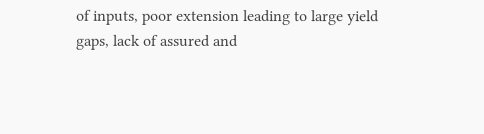of inputs, poor extension leading to large yield gaps, lack of assured and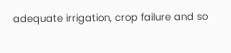adequate irrigation, crop failure and so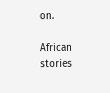on.

African stories